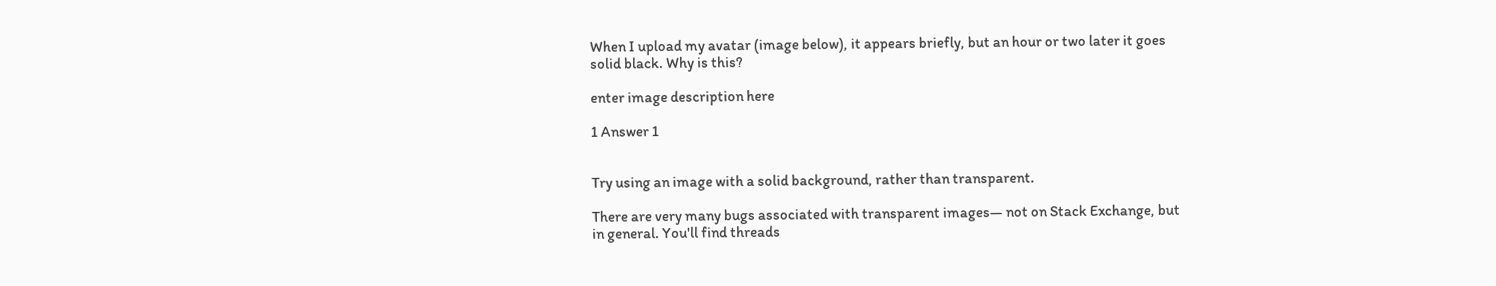When I upload my avatar (image below), it appears briefly, but an hour or two later it goes solid black. Why is this?

enter image description here

1 Answer 1


Try using an image with a solid background, rather than transparent.

There are very many bugs associated with transparent images— not on Stack Exchange, but in general. You'll find threads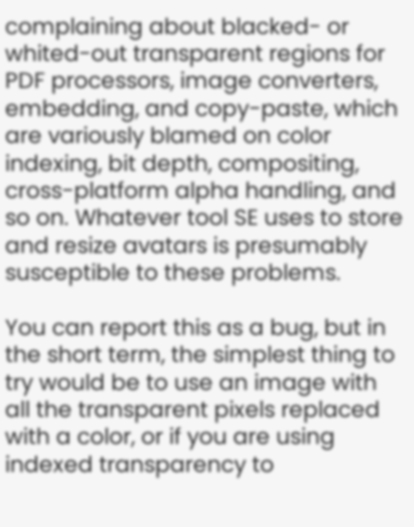complaining about blacked- or whited-out transparent regions for PDF processors, image converters, embedding, and copy-paste, which are variously blamed on color indexing, bit depth, compositing, cross-platform alpha handling, and so on. Whatever tool SE uses to store and resize avatars is presumably susceptible to these problems.

You can report this as a bug, but in the short term, the simplest thing to try would be to use an image with all the transparent pixels replaced with a color, or if you are using indexed transparency to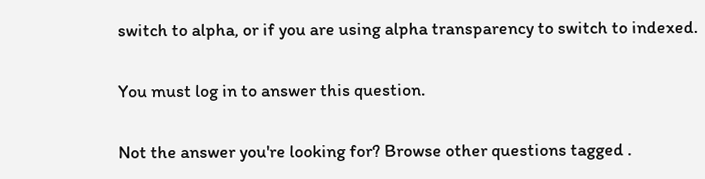switch to alpha, or if you are using alpha transparency to switch to indexed.

You must log in to answer this question.

Not the answer you're looking for? Browse other questions tagged .